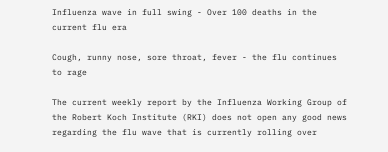Influenza wave in full swing - Over 100 deaths in the current flu era

Cough, runny nose, sore throat, fever - the flu continues to rage

The current weekly report by the Influenza Working Group of the Robert Koch Institute (RKI) does not open any good news regarding the flu wave that is currently rolling over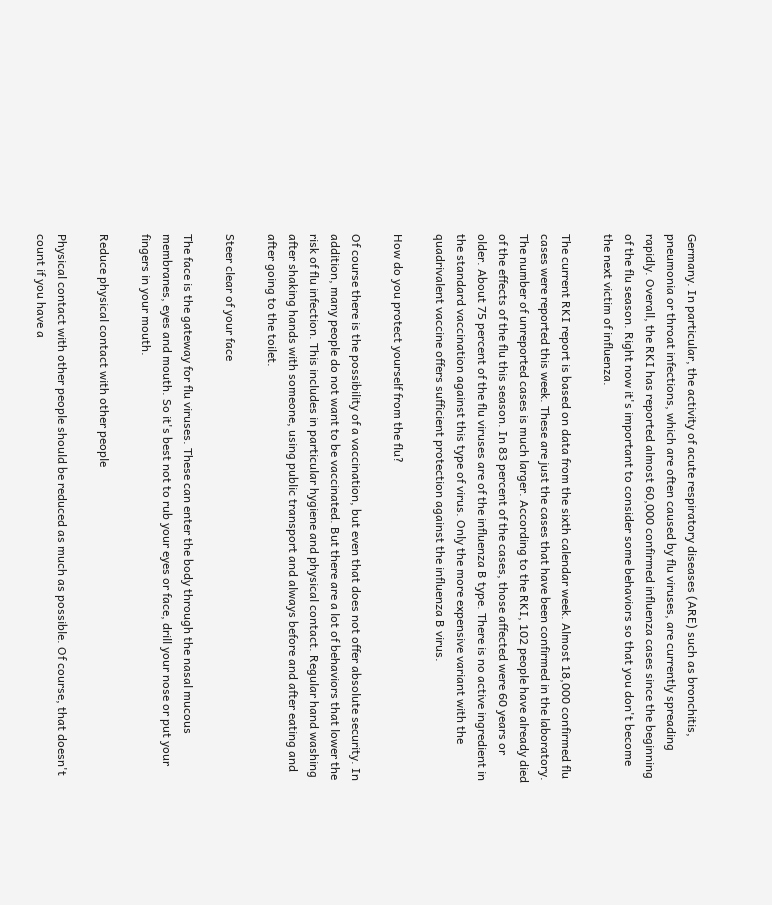Germany. In particular, the activity of acute respiratory diseases (ARE) such as bronchitis, pneumonia or throat infections, which are often caused by flu viruses, are currently spreading rapidly. Overall, the RKI has reported almost 60,000 confirmed influenza cases since the beginning of the flu season. Right now it's important to consider some behaviors so that you don't become the next victim of influenza.

The current RKI report is based on data from the sixth calendar week. Almost 18,000 confirmed flu cases were reported this week. These are just the cases that have been confirmed in the laboratory. The number of unreported cases is much larger. According to the RKI, 102 people have already died of the effects of the flu this season. In 83 percent of the cases, those affected were 60 years or older. About 75 percent of the flu viruses are of the influenza B type. There is no active ingredient in the standard vaccination against this type of virus. Only the more expensive variant with the quadrivalent vaccine offers sufficient protection against the influenza B virus.

How do you protect yourself from the flu?

Of course there is the possibility of a vaccination, but even that does not offer absolute security. In addition, many people do not want to be vaccinated. But there are a lot of behaviors that lower the risk of flu infection. This includes in particular hygiene and physical contact. Regular hand washing after shaking hands with someone, using public transport and always before and after eating and after going to the toilet.

Steer clear of your face

The face is the gateway for flu viruses. These can enter the body through the nasal mucous membranes, eyes and mouth. So it's best not to rub your eyes or face, drill your nose or put your fingers in your mouth.

Reduce physical contact with other people

Physical contact with other people should be reduced as much as possible. Of course, that doesn't count if you have a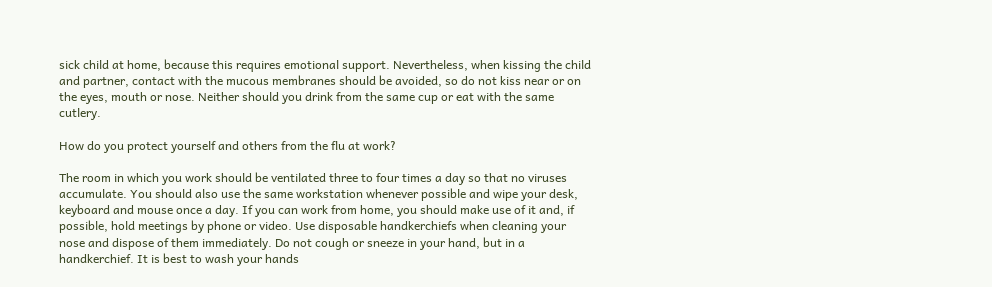sick child at home, because this requires emotional support. Nevertheless, when kissing the child and partner, contact with the mucous membranes should be avoided, so do not kiss near or on the eyes, mouth or nose. Neither should you drink from the same cup or eat with the same cutlery.

How do you protect yourself and others from the flu at work?

The room in which you work should be ventilated three to four times a day so that no viruses accumulate. You should also use the same workstation whenever possible and wipe your desk, keyboard and mouse once a day. If you can work from home, you should make use of it and, if possible, hold meetings by phone or video. Use disposable handkerchiefs when cleaning your nose and dispose of them immediately. Do not cough or sneeze in your hand, but in a handkerchief. It is best to wash your hands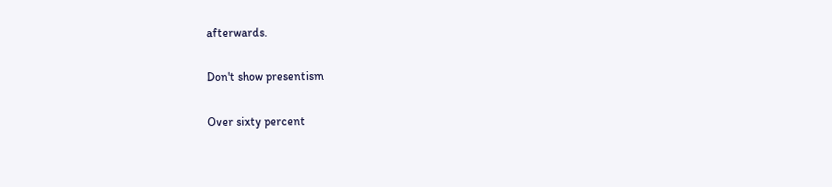afterwards.

Don't show presentism

Over sixty percent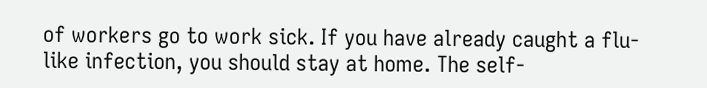of workers go to work sick. If you have already caught a flu-like infection, you should stay at home. The self-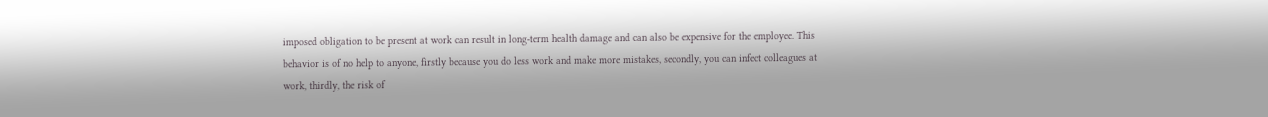imposed obligation to be present at work can result in long-term health damage and can also be expensive for the employee. This behavior is of no help to anyone, firstly because you do less work and make more mistakes, secondly, you can infect colleagues at work, thirdly, the risk of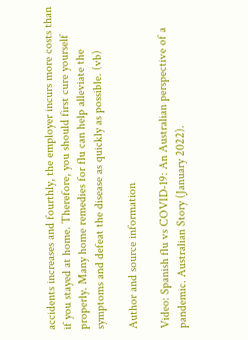accidents increases and fourthly, the employer incurs more costs than if you stayed at home. Therefore, you should first cure yourself properly. Many home remedies for flu can help alleviate the symptoms and defeat the disease as quickly as possible. (vb)

Author and source information

Video: Spanish flu vs COVID-19: An Australian perspective of a pandemic. Australian Story (January 2022).